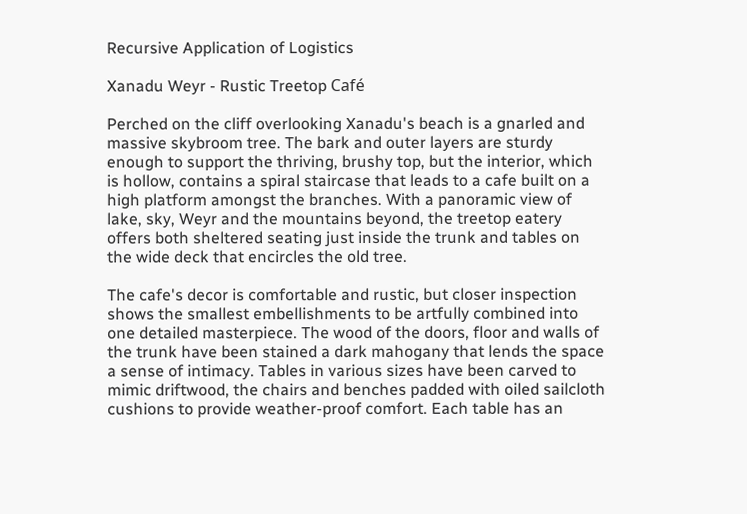Recursive Application of Logistics

Xanadu Weyr - Rustic Treetop Café

Perched on the cliff overlooking Xanadu's beach is a gnarled and massive skybroom tree. The bark and outer layers are sturdy enough to support the thriving, brushy top, but the interior, which is hollow, contains a spiral staircase that leads to a cafe built on a high platform amongst the branches. With a panoramic view of lake, sky, Weyr and the mountains beyond, the treetop eatery offers both sheltered seating just inside the trunk and tables on the wide deck that encircles the old tree.

The cafe's decor is comfortable and rustic, but closer inspection shows the smallest embellishments to be artfully combined into one detailed masterpiece. The wood of the doors, floor and walls of the trunk have been stained a dark mahogany that lends the space a sense of intimacy. Tables in various sizes have been carved to mimic driftwood, the chairs and benches padded with oiled sailcloth cushions to provide weather-proof comfort. Each table has an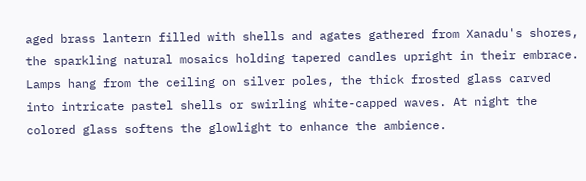aged brass lantern filled with shells and agates gathered from Xanadu's shores, the sparkling natural mosaics holding tapered candles upright in their embrace. Lamps hang from the ceiling on silver poles, the thick frosted glass carved into intricate pastel shells or swirling white-capped waves. At night the colored glass softens the glowlight to enhance the ambience.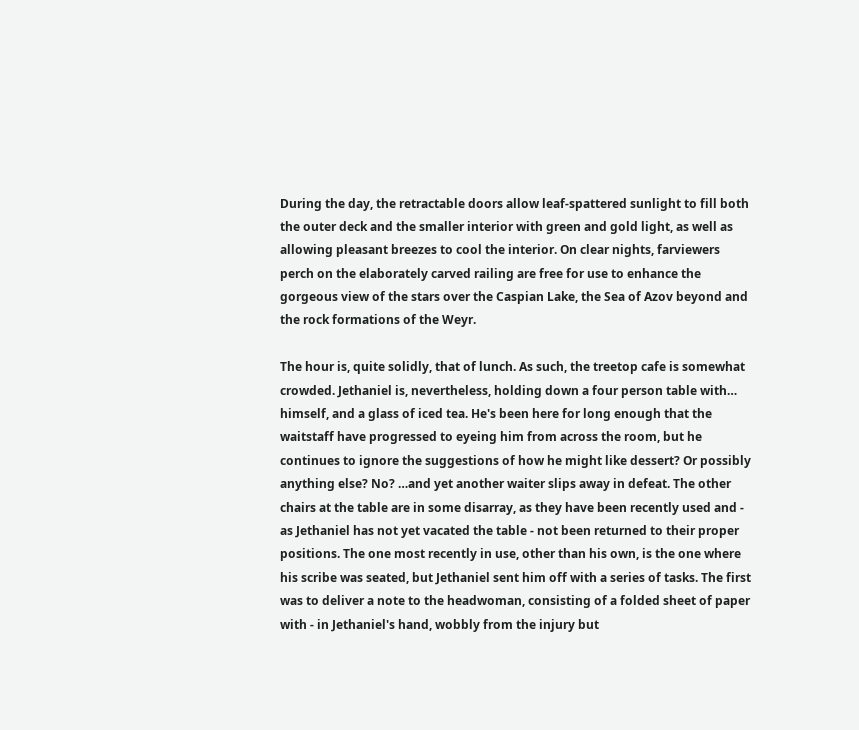During the day, the retractable doors allow leaf-spattered sunlight to fill both the outer deck and the smaller interior with green and gold light, as well as allowing pleasant breezes to cool the interior. On clear nights, farviewers perch on the elaborately carved railing are free for use to enhance the gorgeous view of the stars over the Caspian Lake, the Sea of Azov beyond and the rock formations of the Weyr.

The hour is, quite solidly, that of lunch. As such, the treetop cafe is somewhat crowded. Jethaniel is, nevertheless, holding down a four person table with… himself, and a glass of iced tea. He's been here for long enough that the waitstaff have progressed to eyeing him from across the room, but he continues to ignore the suggestions of how he might like dessert? Or possibly anything else? No? …and yet another waiter slips away in defeat. The other chairs at the table are in some disarray, as they have been recently used and - as Jethaniel has not yet vacated the table - not been returned to their proper positions. The one most recently in use, other than his own, is the one where his scribe was seated, but Jethaniel sent him off with a series of tasks. The first was to deliver a note to the headwoman, consisting of a folded sheet of paper with - in Jethaniel's hand, wobbly from the injury but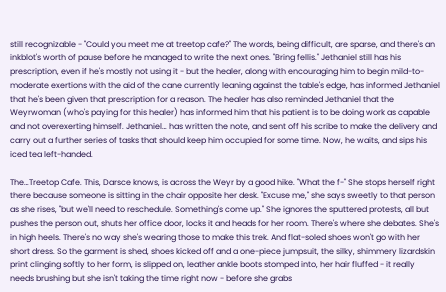still recognizable - "Could you meet me at treetop cafe?" The words, being difficult, are sparse, and there's an inkblot's worth of pause before he managed to write the next ones. "Bring fellis." Jethaniel still has his prescription, even if he's mostly not using it - but the healer, along with encouraging him to begin mild-to-moderate exertions with the aid of the cane currently leaning against the table's edge, has informed Jethaniel that he's been given that prescription for a reason. The healer has also reminded Jethaniel that the Weyrwoman (who's paying for this healer) has informed him that his patient is to be doing work as capable and not overexerting himself. Jethaniel… has written the note, and sent off his scribe to make the delivery and carry out a further series of tasks that should keep him occupied for some time. Now, he waits, and sips his iced tea left-handed.

The…Treetop Cafe. This, Darsce knows, is across the Weyr by a good hike. "What the f-" She stops herself right there because someone is sitting in the chair opposite her desk. "Excuse me," she says sweetly to that person as she rises, "but we'll need to reschedule. Something's come up." She ignores the sputtered protests, all but pushes the person out, shuts her office door, locks it and heads for her room. There's where she debates. She's in high heels. There's no way she's wearing those to make this trek. And flat-soled shoes won't go with her short dress. So the garment is shed, shoes kicked off and a one-piece jumpsuit, the silky, shimmery lizardskin print clinging softly to her form, is slipped on, leather ankle boots stomped into, her hair fluffed - it really needs brushing but she isn't taking the time right now - before she grabs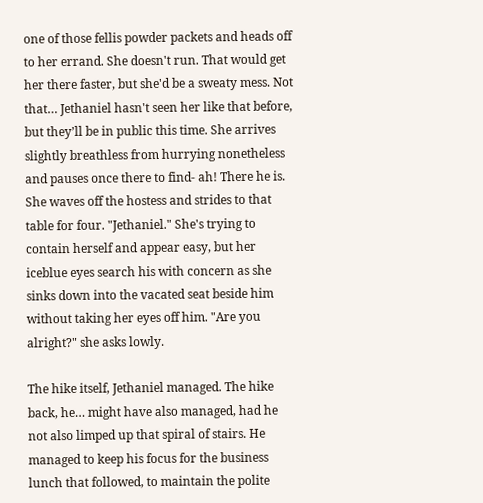one of those fellis powder packets and heads off to her errand. She doesn't run. That would get her there faster, but she'd be a sweaty mess. Not that… Jethaniel hasn't seen her like that before, but they’ll be in public this time. She arrives slightly breathless from hurrying nonetheless and pauses once there to find- ah! There he is. She waves off the hostess and strides to that table for four. "Jethaniel." She's trying to contain herself and appear easy, but her iceblue eyes search his with concern as she sinks down into the vacated seat beside him without taking her eyes off him. "Are you alright?" she asks lowly.

The hike itself, Jethaniel managed. The hike back, he… might have also managed, had he not also limped up that spiral of stairs. He managed to keep his focus for the business lunch that followed, to maintain the polite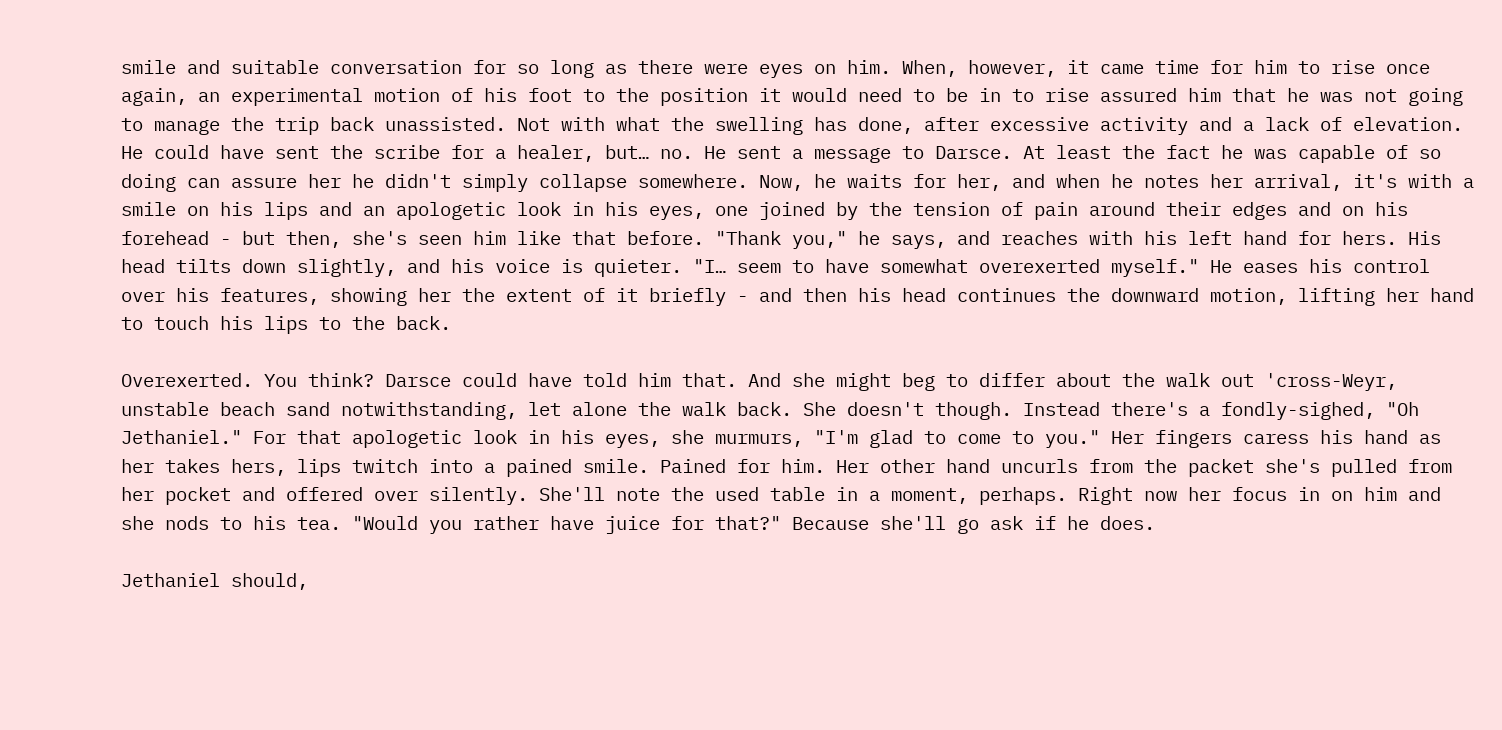smile and suitable conversation for so long as there were eyes on him. When, however, it came time for him to rise once again, an experimental motion of his foot to the position it would need to be in to rise assured him that he was not going to manage the trip back unassisted. Not with what the swelling has done, after excessive activity and a lack of elevation. He could have sent the scribe for a healer, but… no. He sent a message to Darsce. At least the fact he was capable of so doing can assure her he didn't simply collapse somewhere. Now, he waits for her, and when he notes her arrival, it's with a smile on his lips and an apologetic look in his eyes, one joined by the tension of pain around their edges and on his forehead - but then, she's seen him like that before. "Thank you," he says, and reaches with his left hand for hers. His head tilts down slightly, and his voice is quieter. "I… seem to have somewhat overexerted myself." He eases his control over his features, showing her the extent of it briefly - and then his head continues the downward motion, lifting her hand to touch his lips to the back.

Overexerted. You think? Darsce could have told him that. And she might beg to differ about the walk out 'cross-Weyr, unstable beach sand notwithstanding, let alone the walk back. She doesn't though. Instead there's a fondly-sighed, "Oh Jethaniel." For that apologetic look in his eyes, she murmurs, "I'm glad to come to you." Her fingers caress his hand as her takes hers, lips twitch into a pained smile. Pained for him. Her other hand uncurls from the packet she's pulled from her pocket and offered over silently. She'll note the used table in a moment, perhaps. Right now her focus in on him and she nods to his tea. "Would you rather have juice for that?" Because she'll go ask if he does.

Jethaniel should,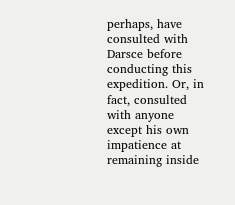perhaps, have consulted with Darsce before conducting this expedition. Or, in fact, consulted with anyone except his own impatience at remaining inside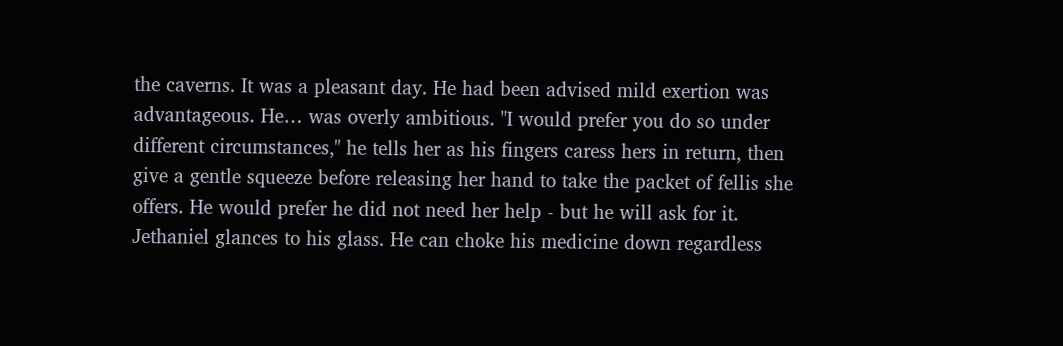the caverns. It was a pleasant day. He had been advised mild exertion was advantageous. He… was overly ambitious. "I would prefer you do so under different circumstances," he tells her as his fingers caress hers in return, then give a gentle squeeze before releasing her hand to take the packet of fellis she offers. He would prefer he did not need her help - but he will ask for it. Jethaniel glances to his glass. He can choke his medicine down regardless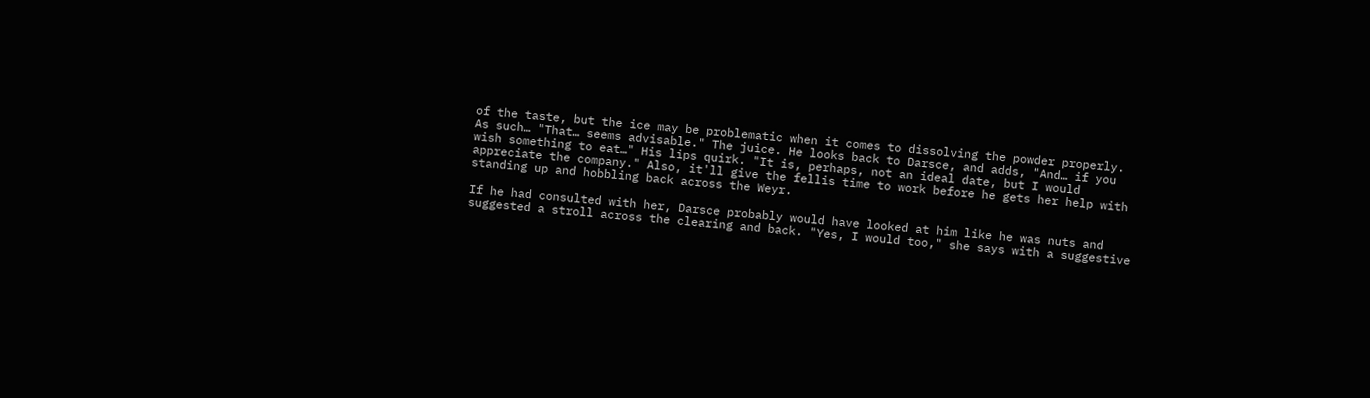of the taste, but the ice may be problematic when it comes to dissolving the powder properly. As such… "That… seems advisable." The juice. He looks back to Darsce, and adds, "And… if you wish something to eat…" His lips quirk. "It is, perhaps, not an ideal date, but I would appreciate the company." Also, it'll give the fellis time to work before he gets her help with standing up and hobbling back across the Weyr.

If he had consulted with her, Darsce probably would have looked at him like he was nuts and suggested a stroll across the clearing and back. "Yes, I would too," she says with a suggestive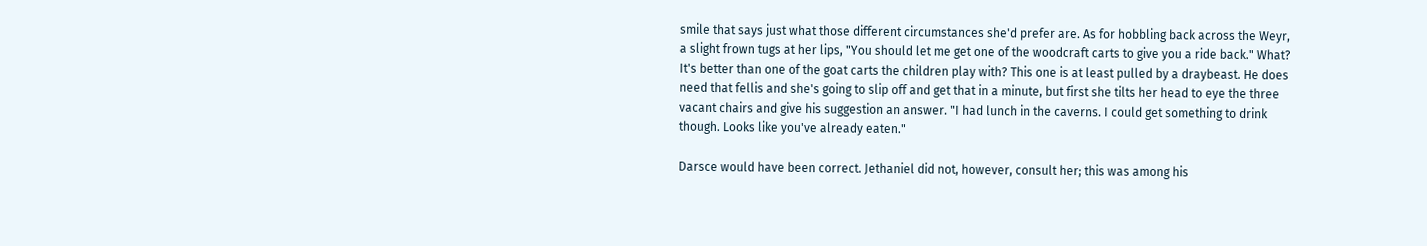smile that says just what those different circumstances she'd prefer are. As for hobbling back across the Weyr, a slight frown tugs at her lips, "You should let me get one of the woodcraft carts to give you a ride back." What? It's better than one of the goat carts the children play with? This one is at least pulled by a draybeast. He does need that fellis and she's going to slip off and get that in a minute, but first she tilts her head to eye the three vacant chairs and give his suggestion an answer. "I had lunch in the caverns. I could get something to drink though. Looks like you've already eaten."

Darsce would have been correct. Jethaniel did not, however, consult her; this was among his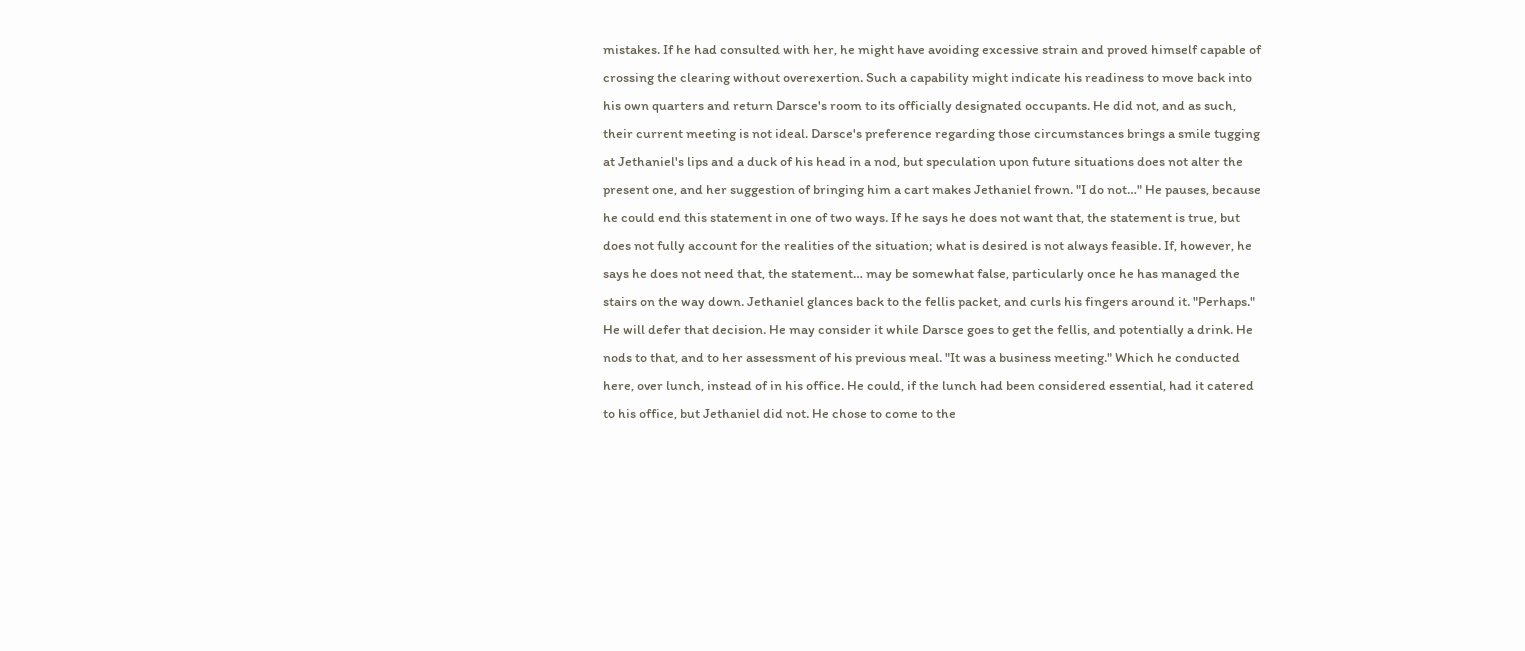mistakes. If he had consulted with her, he might have avoiding excessive strain and proved himself capable of crossing the clearing without overexertion. Such a capability might indicate his readiness to move back into his own quarters and return Darsce's room to its officially designated occupants. He did not, and as such, their current meeting is not ideal. Darsce's preference regarding those circumstances brings a smile tugging at Jethaniel's lips and a duck of his head in a nod, but speculation upon future situations does not alter the present one, and her suggestion of bringing him a cart makes Jethaniel frown. "I do not…" He pauses, because he could end this statement in one of two ways. If he says he does not want that, the statement is true, but does not fully account for the realities of the situation; what is desired is not always feasible. If, however, he says he does not need that, the statement… may be somewhat false, particularly once he has managed the stairs on the way down. Jethaniel glances back to the fellis packet, and curls his fingers around it. "Perhaps." He will defer that decision. He may consider it while Darsce goes to get the fellis, and potentially a drink. He nods to that, and to her assessment of his previous meal. "It was a business meeting." Which he conducted here, over lunch, instead of in his office. He could, if the lunch had been considered essential, had it catered to his office, but Jethaniel did not. He chose to come to the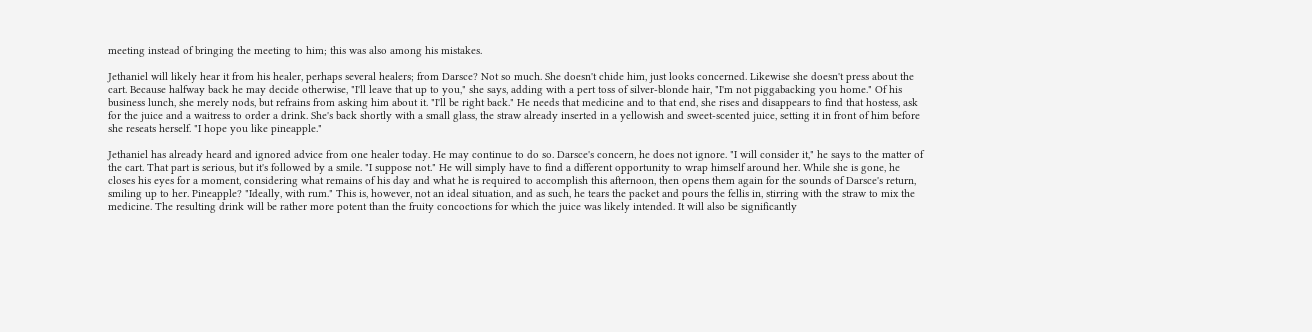meeting instead of bringing the meeting to him; this was also among his mistakes.

Jethaniel will likely hear it from his healer, perhaps several healers; from Darsce? Not so much. She doesn't chide him, just looks concerned. Likewise she doesn't press about the cart. Because halfway back he may decide otherwise, "I'll leave that up to you," she says, adding with a pert toss of silver-blonde hair, "I'm not piggabacking you home." Of his business lunch, she merely nods, but refrains from asking him about it. "I'll be right back." He needs that medicine and to that end, she rises and disappears to find that hostess, ask for the juice and a waitress to order a drink. She's back shortly with a small glass, the straw already inserted in a yellowish and sweet-scented juice, setting it in front of him before she reseats herself. "I hope you like pineapple."

Jethaniel has already heard and ignored advice from one healer today. He may continue to do so. Darsce's concern, he does not ignore. "I will consider it," he says to the matter of the cart. That part is serious, but it's followed by a smile. "I suppose not." He will simply have to find a different opportunity to wrap himself around her. While she is gone, he closes his eyes for a moment, considering what remains of his day and what he is required to accomplish this afternoon, then opens them again for the sounds of Darsce's return, smiling up to her. Pineapple? "Ideally, with rum." This is, however, not an ideal situation, and as such, he tears the packet and pours the fellis in, stirring with the straw to mix the medicine. The resulting drink will be rather more potent than the fruity concoctions for which the juice was likely intended. It will also be significantly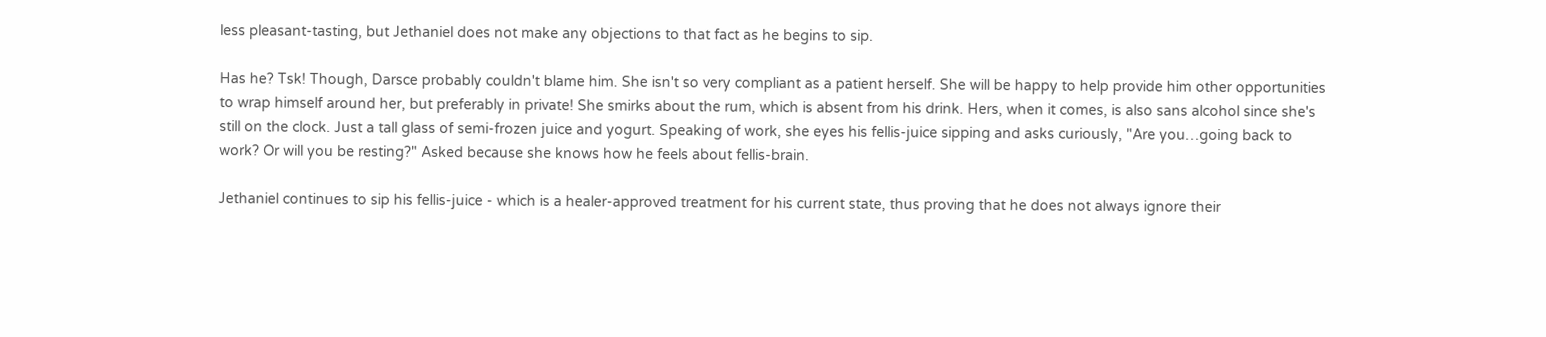less pleasant-tasting, but Jethaniel does not make any objections to that fact as he begins to sip.

Has he? Tsk! Though, Darsce probably couldn't blame him. She isn't so very compliant as a patient herself. She will be happy to help provide him other opportunities to wrap himself around her, but preferably in private! She smirks about the rum, which is absent from his drink. Hers, when it comes, is also sans alcohol since she's still on the clock. Just a tall glass of semi-frozen juice and yogurt. Speaking of work, she eyes his fellis-juice sipping and asks curiously, "Are you…going back to work? Or will you be resting?" Asked because she knows how he feels about fellis-brain.

Jethaniel continues to sip his fellis-juice - which is a healer-approved treatment for his current state, thus proving that he does not always ignore their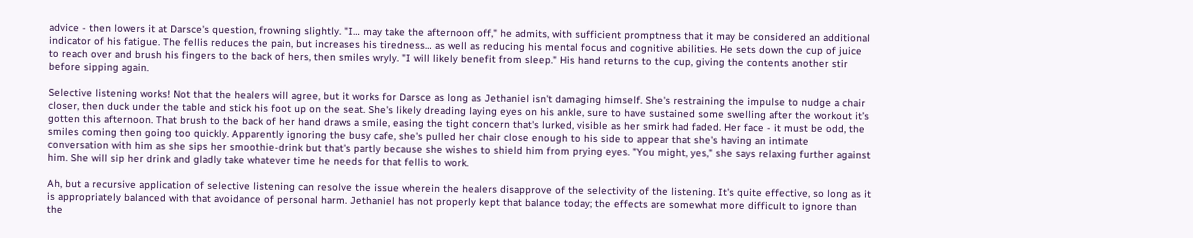advice - then lowers it at Darsce's question, frowning slightly. "I… may take the afternoon off," he admits, with sufficient promptness that it may be considered an additional indicator of his fatigue. The fellis reduces the pain, but increases his tiredness… as well as reducing his mental focus and cognitive abilities. He sets down the cup of juice to reach over and brush his fingers to the back of hers, then smiles wryly. "I will likely benefit from sleep." His hand returns to the cup, giving the contents another stir before sipping again.

Selective listening works! Not that the healers will agree, but it works for Darsce as long as Jethaniel isn't damaging himself. She's restraining the impulse to nudge a chair closer, then duck under the table and stick his foot up on the seat. She's likely dreading laying eyes on his ankle, sure to have sustained some swelling after the workout it’s gotten this afternoon. That brush to the back of her hand draws a smile, easing the tight concern that's lurked, visible as her smirk had faded. Her face - it must be odd, the smiles coming then going too quickly. Apparently ignoring the busy cafe, she's pulled her chair close enough to his side to appear that she's having an intimate conversation with him as she sips her smoothie-drink but that's partly because she wishes to shield him from prying eyes. "You might, yes," she says relaxing further against him. She will sip her drink and gladly take whatever time he needs for that fellis to work.

Ah, but a recursive application of selective listening can resolve the issue wherein the healers disapprove of the selectivity of the listening. It's quite effective, so long as it is appropriately balanced with that avoidance of personal harm. Jethaniel has not properly kept that balance today; the effects are somewhat more difficult to ignore than the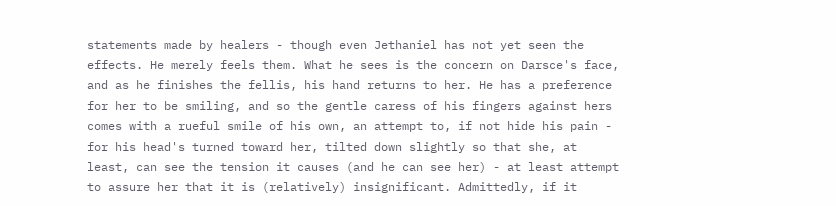statements made by healers - though even Jethaniel has not yet seen the effects. He merely feels them. What he sees is the concern on Darsce's face, and as he finishes the fellis, his hand returns to her. He has a preference for her to be smiling, and so the gentle caress of his fingers against hers comes with a rueful smile of his own, an attempt to, if not hide his pain - for his head's turned toward her, tilted down slightly so that she, at least, can see the tension it causes (and he can see her) - at least attempt to assure her that it is (relatively) insignificant. Admittedly, if it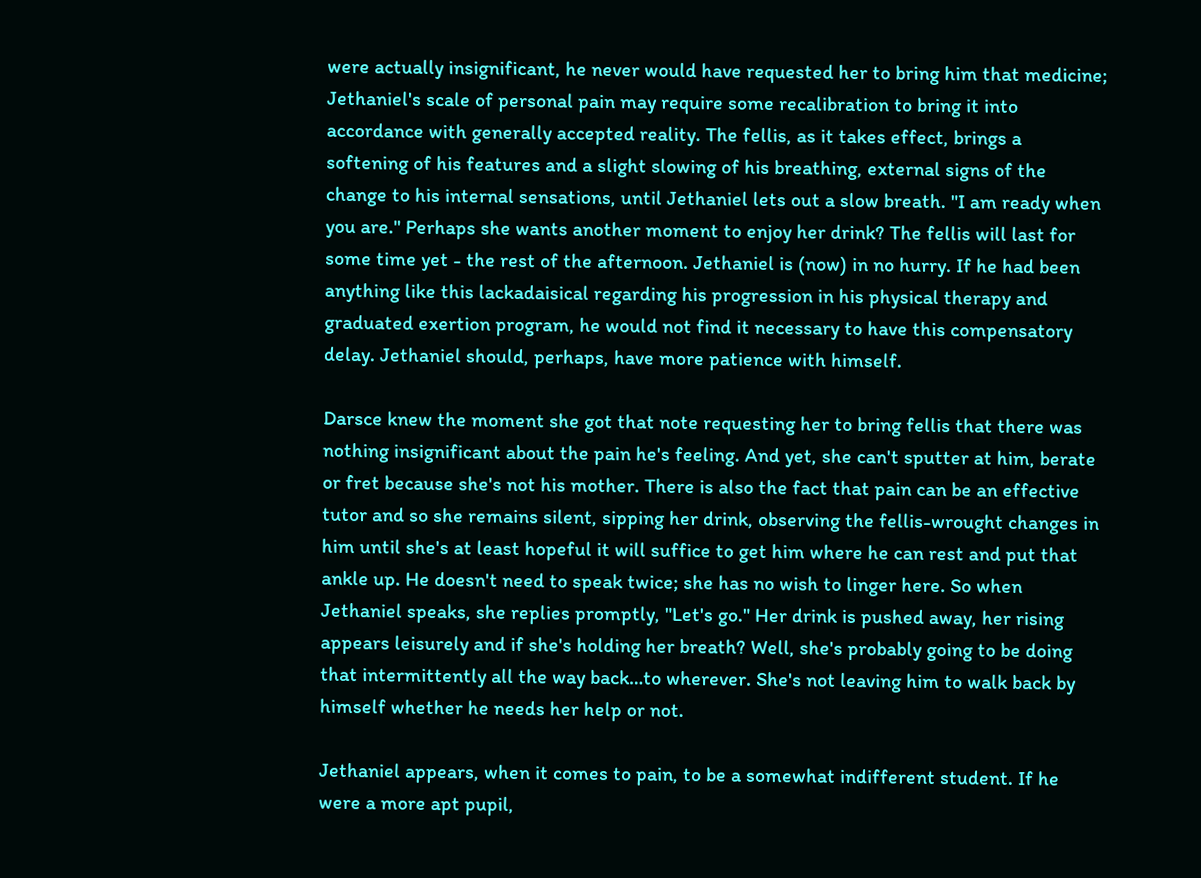were actually insignificant, he never would have requested her to bring him that medicine; Jethaniel's scale of personal pain may require some recalibration to bring it into accordance with generally accepted reality. The fellis, as it takes effect, brings a softening of his features and a slight slowing of his breathing, external signs of the change to his internal sensations, until Jethaniel lets out a slow breath. "I am ready when you are." Perhaps she wants another moment to enjoy her drink? The fellis will last for some time yet - the rest of the afternoon. Jethaniel is (now) in no hurry. If he had been anything like this lackadaisical regarding his progression in his physical therapy and graduated exertion program, he would not find it necessary to have this compensatory delay. Jethaniel should, perhaps, have more patience with himself.

Darsce knew the moment she got that note requesting her to bring fellis that there was nothing insignificant about the pain he's feeling. And yet, she can't sputter at him, berate or fret because she's not his mother. There is also the fact that pain can be an effective tutor and so she remains silent, sipping her drink, observing the fellis-wrought changes in him until she's at least hopeful it will suffice to get him where he can rest and put that ankle up. He doesn't need to speak twice; she has no wish to linger here. So when Jethaniel speaks, she replies promptly, "Let's go." Her drink is pushed away, her rising appears leisurely and if she's holding her breath? Well, she's probably going to be doing that intermittently all the way back…to wherever. She's not leaving him to walk back by himself whether he needs her help or not.

Jethaniel appears, when it comes to pain, to be a somewhat indifferent student. If he were a more apt pupil,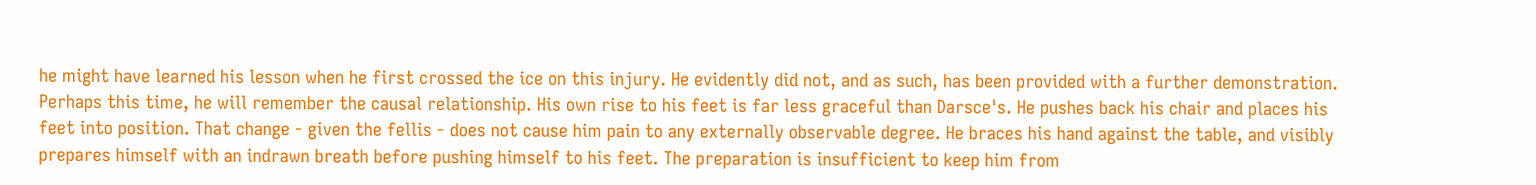he might have learned his lesson when he first crossed the ice on this injury. He evidently did not, and as such, has been provided with a further demonstration. Perhaps this time, he will remember the causal relationship. His own rise to his feet is far less graceful than Darsce's. He pushes back his chair and places his feet into position. That change - given the fellis - does not cause him pain to any externally observable degree. He braces his hand against the table, and visibly prepares himself with an indrawn breath before pushing himself to his feet. The preparation is insufficient to keep him from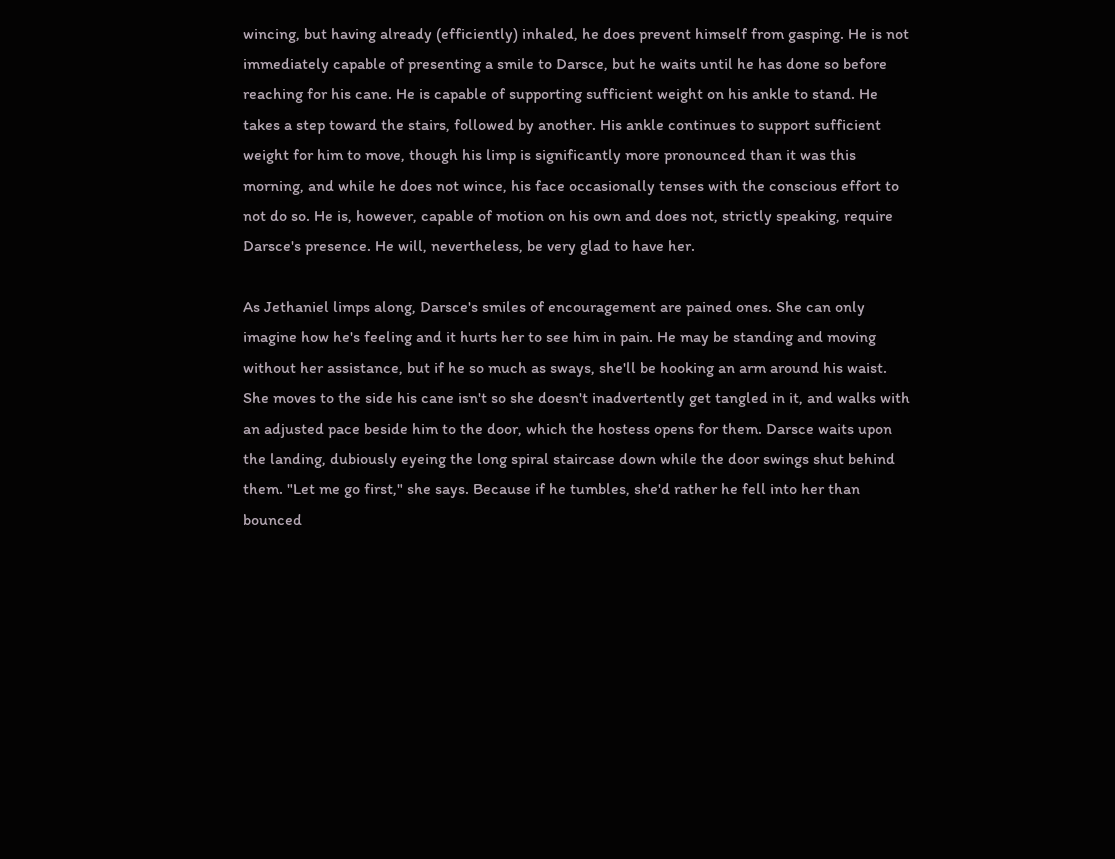wincing, but having already (efficiently) inhaled, he does prevent himself from gasping. He is not immediately capable of presenting a smile to Darsce, but he waits until he has done so before reaching for his cane. He is capable of supporting sufficient weight on his ankle to stand. He takes a step toward the stairs, followed by another. His ankle continues to support sufficient weight for him to move, though his limp is significantly more pronounced than it was this morning, and while he does not wince, his face occasionally tenses with the conscious effort to not do so. He is, however, capable of motion on his own and does not, strictly speaking, require Darsce's presence. He will, nevertheless, be very glad to have her.

As Jethaniel limps along, Darsce's smiles of encouragement are pained ones. She can only imagine how he's feeling and it hurts her to see him in pain. He may be standing and moving without her assistance, but if he so much as sways, she'll be hooking an arm around his waist. She moves to the side his cane isn't so she doesn't inadvertently get tangled in it, and walks with an adjusted pace beside him to the door, which the hostess opens for them. Darsce waits upon the landing, dubiously eyeing the long spiral staircase down while the door swings shut behind them. "Let me go first," she says. Because if he tumbles, she'd rather he fell into her than bounced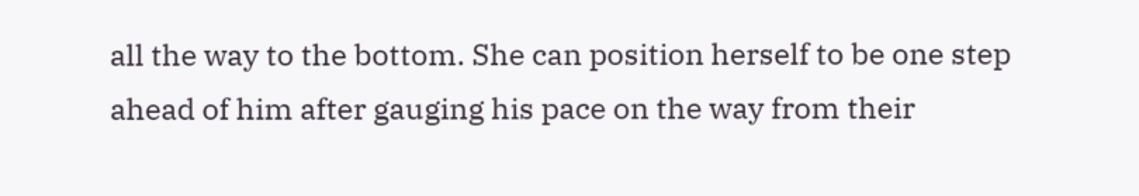all the way to the bottom. She can position herself to be one step ahead of him after gauging his pace on the way from their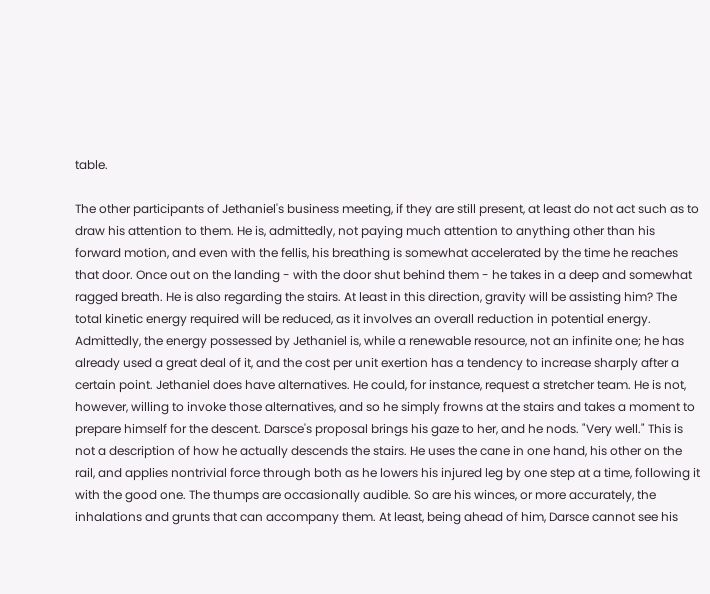table.

The other participants of Jethaniel's business meeting, if they are still present, at least do not act such as to draw his attention to them. He is, admittedly, not paying much attention to anything other than his forward motion, and even with the fellis, his breathing is somewhat accelerated by the time he reaches that door. Once out on the landing - with the door shut behind them - he takes in a deep and somewhat ragged breath. He is also regarding the stairs. At least in this direction, gravity will be assisting him? The total kinetic energy required will be reduced, as it involves an overall reduction in potential energy. Admittedly, the energy possessed by Jethaniel is, while a renewable resource, not an infinite one; he has already used a great deal of it, and the cost per unit exertion has a tendency to increase sharply after a certain point. Jethaniel does have alternatives. He could, for instance, request a stretcher team. He is not, however, willing to invoke those alternatives, and so he simply frowns at the stairs and takes a moment to prepare himself for the descent. Darsce's proposal brings his gaze to her, and he nods. "Very well." This is not a description of how he actually descends the stairs. He uses the cane in one hand, his other on the rail, and applies nontrivial force through both as he lowers his injured leg by one step at a time, following it with the good one. The thumps are occasionally audible. So are his winces, or more accurately, the inhalations and grunts that can accompany them. At least, being ahead of him, Darsce cannot see his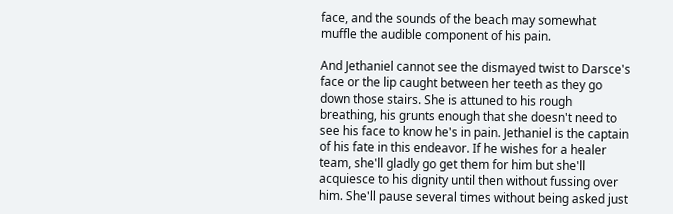face, and the sounds of the beach may somewhat muffle the audible component of his pain.

And Jethaniel cannot see the dismayed twist to Darsce's face or the lip caught between her teeth as they go down those stairs. She is attuned to his rough breathing, his grunts enough that she doesn't need to see his face to know he's in pain. Jethaniel is the captain of his fate in this endeavor. If he wishes for a healer team, she'll gladly go get them for him but she'll acquiesce to his dignity until then without fussing over him. She'll pause several times without being asked just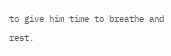to give him time to breathe and rest.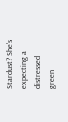Stardust? She's expecting a distressed green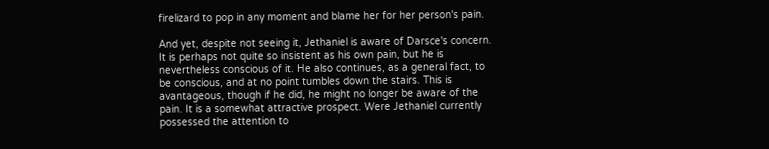firelizard to pop in any moment and blame her for her person's pain.

And yet, despite not seeing it, Jethaniel is aware of Darsce's concern. It is perhaps not quite so insistent as his own pain, but he is nevertheless conscious of it. He also continues, as a general fact, to be conscious, and at no point tumbles down the stairs. This is avantageous, though if he did, he might no longer be aware of the pain. It is a somewhat attractive prospect. Were Jethaniel currently possessed the attention to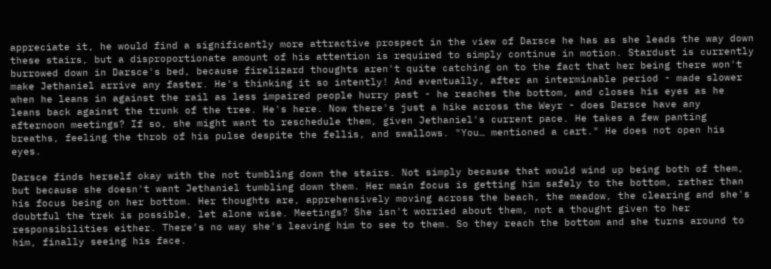appreciate it, he would find a significantly more attractive prospect in the view of Darsce he has as she leads the way down these stairs, but a disproportionate amount of his attention is required to simply continue in motion. Stardust is currently burrowed down in Darsce's bed, because firelizard thoughts aren't quite catching on to the fact that her being there won't make Jethaniel arrive any faster. He's thinking it so intently! And eventually, after an interminable period - made slower when he leans in against the rail as less impaired people hurry past - he reaches the bottom, and closes his eyes as he leans back against the trunk of the tree. He's here. Now there's just a hike across the Weyr - does Darsce have any afternoon meetings? If so, she might want to reschedule them, given Jethaniel's current pace. He takes a few panting breaths, feeling the throb of his pulse despite the fellis, and swallows. "You… mentioned a cart." He does not open his eyes.

Darsce finds herself okay with the not tumbling down the stairs. Not simply because that would wind up being both of them, but because she doesn't want Jethaniel tumbling down them. Her main focus is getting him safely to the bottom, rather than his focus being on her bottom. Her thoughts are, apprehensively moving across the beach, the meadow, the clearing and she's doubtful the trek is possible, let alone wise. Meetings? She isn't worried about them, not a thought given to her responsibilities either. There's no way she's leaving him to see to them. So they reach the bottom and she turns around to him, finally seeing his face.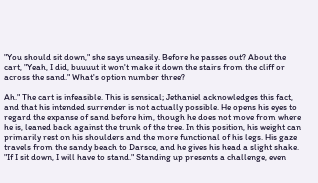"You should sit down," she says uneasily. Before he passes out? About the cart, "Yeah, I did, buuuut it won't make it down the stairs from the cliff or across the sand." What's option number three?

Ah." The cart is infeasible. This is sensical; Jethaniel acknowledges this fact, and that his intended surrender is not actually possible. He opens his eyes to regard the expanse of sand before him, though he does not move from where he is, leaned back against the trunk of the tree. In this position, his weight can primarily rest on his shoulders and the more functional of his legs. His gaze travels from the sandy beach to Darsce, and he gives his head a slight shake. "If I sit down, I will have to stand." Standing up presents a challenge, even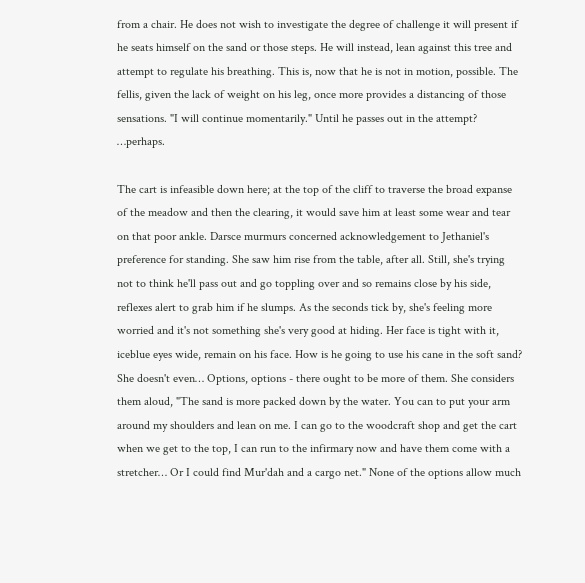from a chair. He does not wish to investigate the degree of challenge it will present if he seats himself on the sand or those steps. He will instead, lean against this tree and attempt to regulate his breathing. This is, now that he is not in motion, possible. The fellis, given the lack of weight on his leg, once more provides a distancing of those sensations. "I will continue momentarily." Until he passes out in the attempt? …perhaps.

The cart is infeasible down here; at the top of the cliff to traverse the broad expanse of the meadow and then the clearing, it would save him at least some wear and tear on that poor ankle. Darsce murmurs concerned acknowledgement to Jethaniel's preference for standing. She saw him rise from the table, after all. Still, she's trying not to think he'll pass out and go toppling over and so remains close by his side, reflexes alert to grab him if he slumps. As the seconds tick by, she's feeling more worried and it's not something she's very good at hiding. Her face is tight with it, iceblue eyes wide, remain on his face. How is he going to use his cane in the soft sand? She doesn't even… Options, options - there ought to be more of them. She considers them aloud, "The sand is more packed down by the water. You can to put your arm around my shoulders and lean on me. I can go to the woodcraft shop and get the cart when we get to the top, I can run to the infirmary now and have them come with a stretcher… Or I could find Mur'dah and a cargo net." None of the options allow much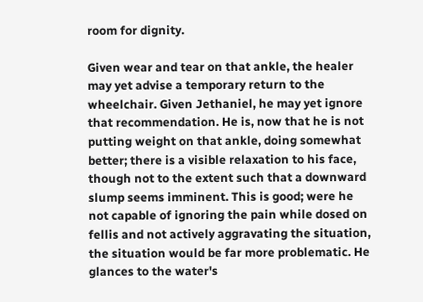room for dignity.

Given wear and tear on that ankle, the healer may yet advise a temporary return to the wheelchair. Given Jethaniel, he may yet ignore that recommendation. He is, now that he is not putting weight on that ankle, doing somewhat better; there is a visible relaxation to his face, though not to the extent such that a downward slump seems imminent. This is good; were he not capable of ignoring the pain while dosed on fellis and not actively aggravating the situation, the situation would be far more problematic. He glances to the water's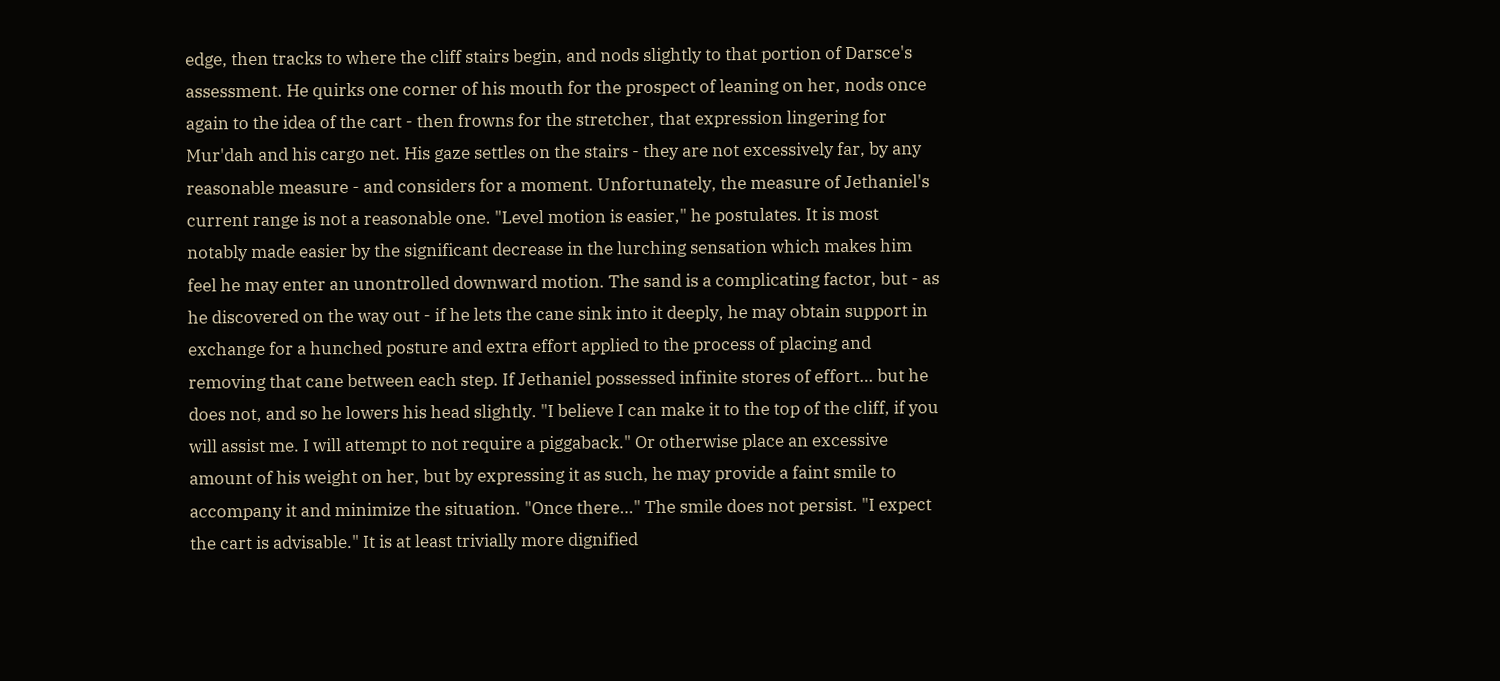edge, then tracks to where the cliff stairs begin, and nods slightly to that portion of Darsce's assessment. He quirks one corner of his mouth for the prospect of leaning on her, nods once again to the idea of the cart - then frowns for the stretcher, that expression lingering for Mur'dah and his cargo net. His gaze settles on the stairs - they are not excessively far, by any reasonable measure - and considers for a moment. Unfortunately, the measure of Jethaniel's current range is not a reasonable one. "Level motion is easier," he postulates. It is most notably made easier by the significant decrease in the lurching sensation which makes him feel he may enter an unontrolled downward motion. The sand is a complicating factor, but - as he discovered on the way out - if he lets the cane sink into it deeply, he may obtain support in exchange for a hunched posture and extra effort applied to the process of placing and removing that cane between each step. If Jethaniel possessed infinite stores of effort… but he does not, and so he lowers his head slightly. "I believe I can make it to the top of the cliff, if you will assist me. I will attempt to not require a piggaback." Or otherwise place an excessive amount of his weight on her, but by expressing it as such, he may provide a faint smile to accompany it and minimize the situation. "Once there…" The smile does not persist. "I expect the cart is advisable." It is at least trivially more dignified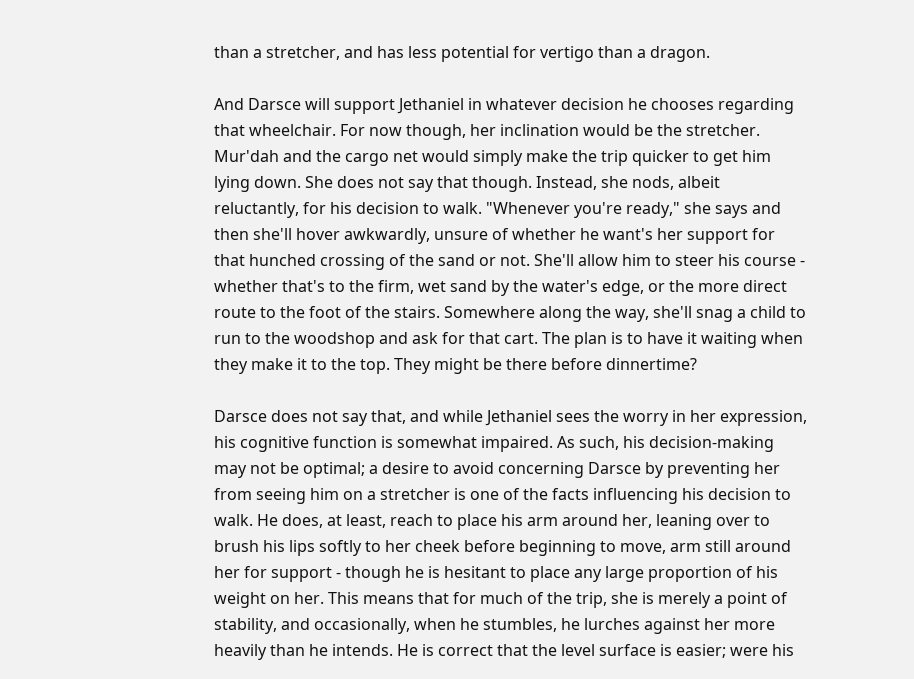than a stretcher, and has less potential for vertigo than a dragon.

And Darsce will support Jethaniel in whatever decision he chooses regarding that wheelchair. For now though, her inclination would be the stretcher. Mur'dah and the cargo net would simply make the trip quicker to get him lying down. She does not say that though. Instead, she nods, albeit reluctantly, for his decision to walk. "Whenever you're ready," she says and then she'll hover awkwardly, unsure of whether he want's her support for that hunched crossing of the sand or not. She'll allow him to steer his course - whether that's to the firm, wet sand by the water's edge, or the more direct route to the foot of the stairs. Somewhere along the way, she'll snag a child to run to the woodshop and ask for that cart. The plan is to have it waiting when they make it to the top. They might be there before dinnertime?

Darsce does not say that, and while Jethaniel sees the worry in her expression, his cognitive function is somewhat impaired. As such, his decision-making may not be optimal; a desire to avoid concerning Darsce by preventing her from seeing him on a stretcher is one of the facts influencing his decision to walk. He does, at least, reach to place his arm around her, leaning over to brush his lips softly to her cheek before beginning to move, arm still around her for support - though he is hesitant to place any large proportion of his weight on her. This means that for much of the trip, she is merely a point of stability, and occasionally, when he stumbles, he lurches against her more heavily than he intends. He is correct that the level surface is easier; were his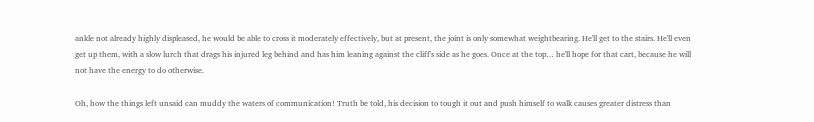ankle not already highly displeased, he would be able to cross it moderately effectively, but at present, the joint is only somewhat weightbearing. He'll get to the stairs. He'll even get up them, with a slow lurch that drags his injured leg behind and has him leaning against the cliff's side as he goes. Once at the top… he'll hope for that cart, because he will not have the energy to do otherwise.

Oh, how the things left unsaid can muddy the waters of communication! Truth be told, his decision to tough it out and push himself to walk causes greater distress than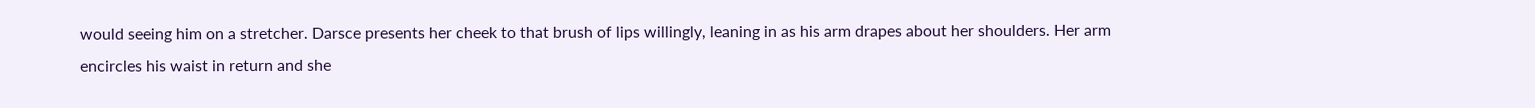would seeing him on a stretcher. Darsce presents her cheek to that brush of lips willingly, leaning in as his arm drapes about her shoulders. Her arm encircles his waist in return and she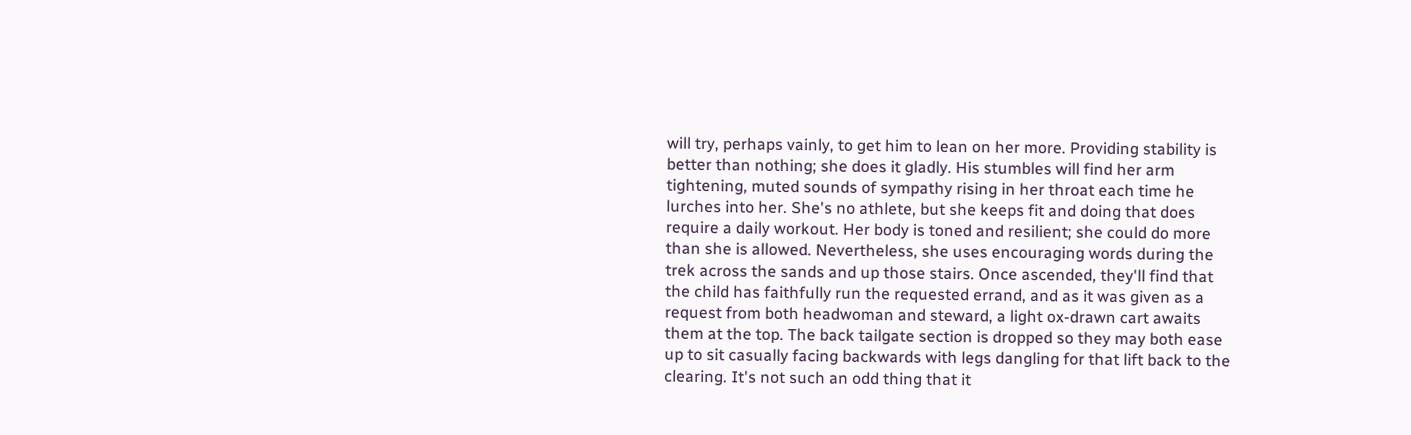will try, perhaps vainly, to get him to lean on her more. Providing stability is better than nothing; she does it gladly. His stumbles will find her arm tightening, muted sounds of sympathy rising in her throat each time he lurches into her. She's no athlete, but she keeps fit and doing that does require a daily workout. Her body is toned and resilient; she could do more than she is allowed. Nevertheless, she uses encouraging words during the trek across the sands and up those stairs. Once ascended, they'll find that the child has faithfully run the requested errand, and as it was given as a request from both headwoman and steward, a light ox-drawn cart awaits them at the top. The back tailgate section is dropped so they may both ease up to sit casually facing backwards with legs dangling for that lift back to the clearing. It's not such an odd thing that it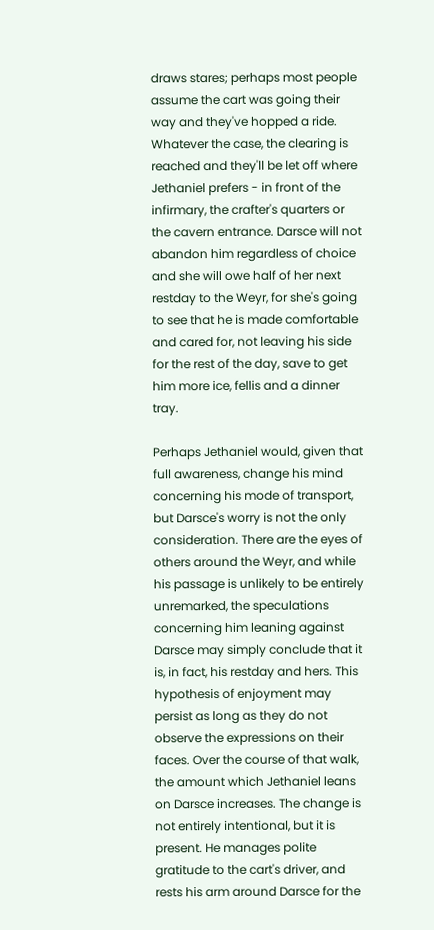draws stares; perhaps most people assume the cart was going their way and they've hopped a ride. Whatever the case, the clearing is reached and they'll be let off where Jethaniel prefers - in front of the infirmary, the crafter's quarters or the cavern entrance. Darsce will not abandon him regardless of choice and she will owe half of her next restday to the Weyr, for she's going to see that he is made comfortable and cared for, not leaving his side for the rest of the day, save to get him more ice, fellis and a dinner tray.

Perhaps Jethaniel would, given that full awareness, change his mind concerning his mode of transport, but Darsce's worry is not the only consideration. There are the eyes of others around the Weyr, and while his passage is unlikely to be entirely unremarked, the speculations concerning him leaning against Darsce may simply conclude that it is, in fact, his restday and hers. This hypothesis of enjoyment may persist as long as they do not observe the expressions on their faces. Over the course of that walk, the amount which Jethaniel leans on Darsce increases. The change is not entirely intentional, but it is present. He manages polite gratitude to the cart's driver, and rests his arm around Darsce for the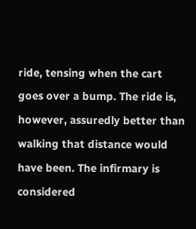ride, tensing when the cart goes over a bump. The ride is, however, assuredly better than walking that distance would have been. The infirmary is considered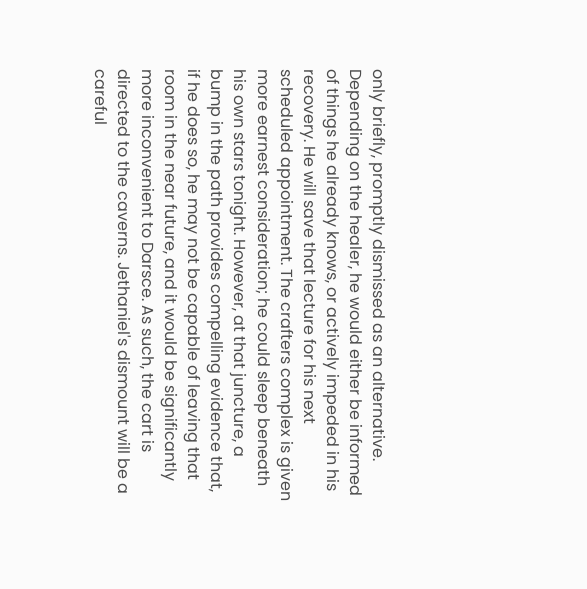only briefly, promptly dismissed as an alternative. Depending on the healer, he would either be informed of things he already knows, or actively impeded in his recovery. He will save that lecture for his next scheduled appointment. The crafters complex is given more earnest consideration; he could sleep beneath his own stars tonight. However, at that juncture, a bump in the path provides compelling evidence that, if he does so, he may not be capable of leaving that room in the near future, and it would be significantly more inconvenient to Darsce. As such, the cart is directed to the caverns. Jethaniel's dismount will be a careful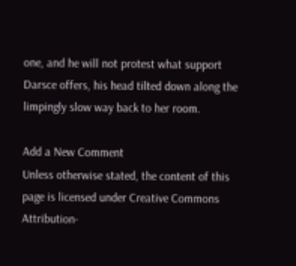one, and he will not protest what support Darsce offers, his head tilted down along the limpingly slow way back to her room.

Add a New Comment
Unless otherwise stated, the content of this page is licensed under Creative Commons Attribution-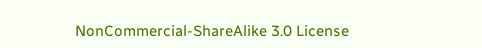NonCommercial-ShareAlike 3.0 License